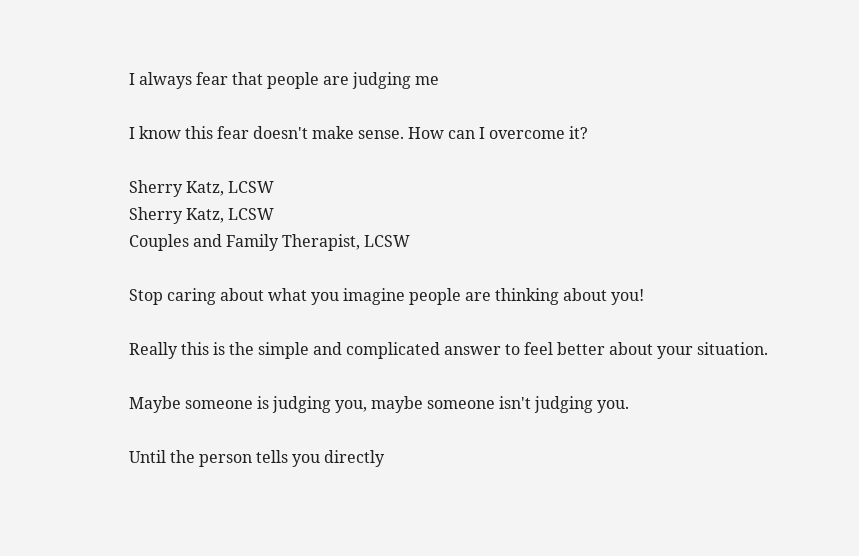I always fear that people are judging me

I know this fear doesn't make sense. How can I overcome it?

Sherry Katz, LCSW
Sherry Katz, LCSW
Couples and Family Therapist, LCSW

Stop caring about what you imagine people are thinking about you!

Really this is the simple and complicated answer to feel better about your situation.

Maybe someone is judging you, maybe someone isn't judging you.

Until the person tells you directly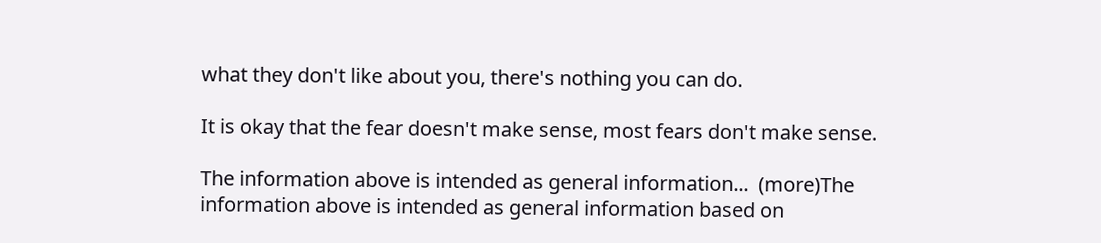what they don't like about you, there's nothing you can do.

It is okay that the fear doesn't make sense, most fears don't make sense.

The information above is intended as general information...  (more)The information above is intended as general information based on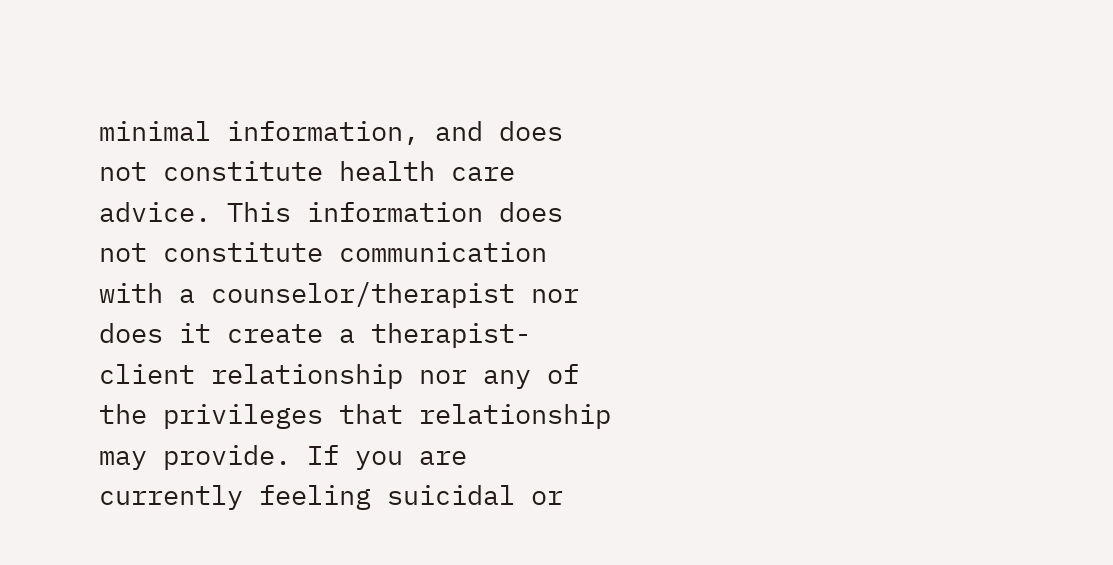minimal information, and does not constitute health care advice. This information does not constitute communication with a counselor/therapist nor does it create a therapist-client relationship nor any of the privileges that relationship may provide. If you are currently feeling suicidal or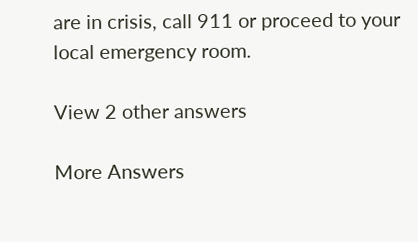are in crisis, call 911 or proceed to your local emergency room.

View 2 other answers

More Answers